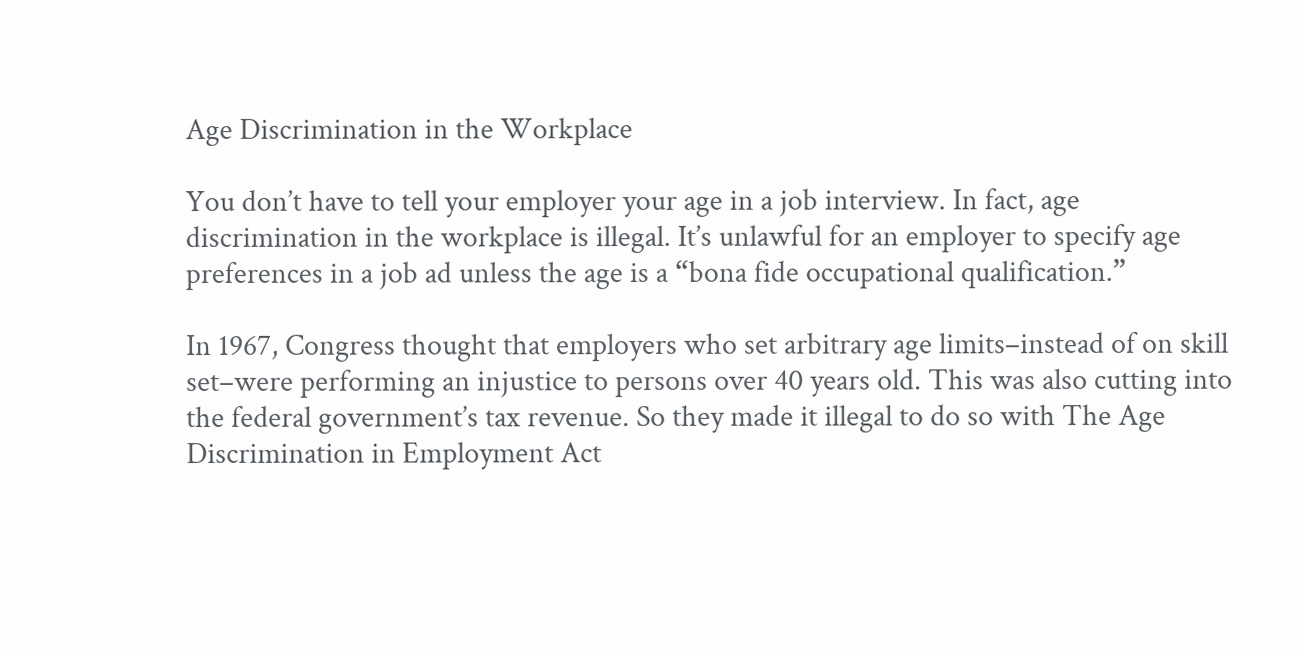Age Discrimination in the Workplace

You don’t have to tell your employer your age in a job interview. In fact, age discrimination in the workplace is illegal. It’s unlawful for an employer to specify age preferences in a job ad unless the age is a “bona fide occupational qualification.”

In 1967, Congress thought that employers who set arbitrary age limits–instead of on skill set–were performing an injustice to persons over 40 years old. This was also cutting into the federal government’s tax revenue. So they made it illegal to do so with The Age Discrimination in Employment Act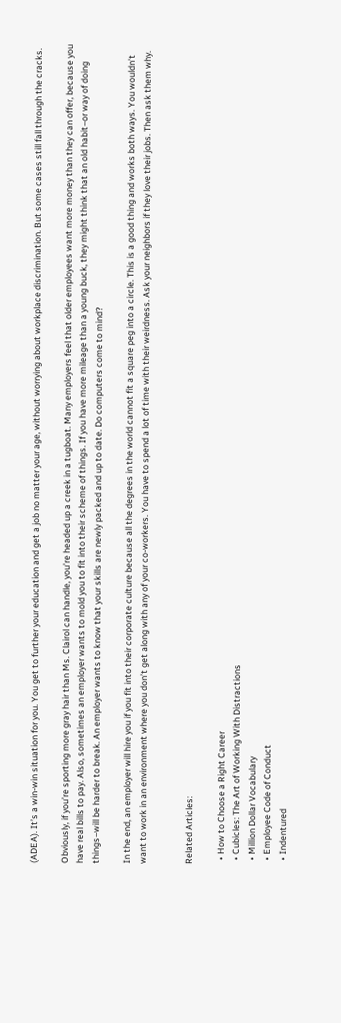(ADEA). It’s a win-win situation for you. You get to further your education and get a job no matter your age, without worrying about workplace discrimination. But some cases still fall through the cracks.

Obviously, if you’re sporting more gray hair than Ms. Clairol can handle, you’re headed up a creek in a tugboat. Many employers feel that older employees want more money than they can offer, because you have real bills to pay. Also, sometimes an employer wants to mold you to fit into their scheme of things. If you have more mileage than a young buck, they might think that an old habit–or way of doing things–will be harder to break. An employer wants to know that your skills are newly packed and up to date. Do computers come to mind?

In the end, an employer will hire you if you fit into their corporate culture because all the degrees in the world cannot fit a square peg into a circle. This is a good thing and works both ways. You wouldn’t want to work in an environment where you don’t get along with any of your co-workers. You have to spend a lot of time with their weirdness. Ask your neighbors if they love their jobs. Then ask them why.


Related Articles:

  • How to Choose a Right Career
  • Cubicles: The Art of Working With Distractions
  • Million Dollar Vocabulary
  • Employee Code of Conduct
  • Indentured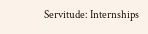Servitude: Internships